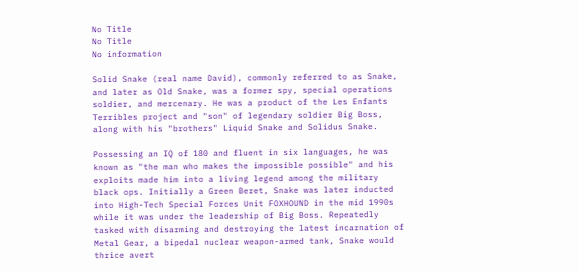No Title
No Title
No information

Solid Snake (real name David), commonly referred to as Snake, and later as Old Snake, was a former spy, special operations soldier, and mercenary. He was a product of the Les Enfants Terribles project and "son" of legendary soldier Big Boss, along with his "brothers" Liquid Snake and Solidus Snake.

Possessing an IQ of 180 and fluent in six languages, he was known as "the man who makes the impossible possible" and his exploits made him into a living legend among the military black ops. Initially a Green Beret, Snake was later inducted into High-Tech Special Forces Unit FOXHOUND in the mid 1990s while it was under the leadership of Big Boss. Repeatedly tasked with disarming and destroying the latest incarnation of Metal Gear, a bipedal nuclear weapon-armed tank, Snake would thrice avert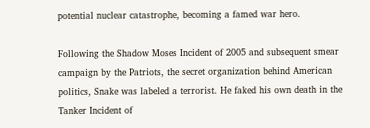potential nuclear catastrophe, becoming a famed war hero.

Following the Shadow Moses Incident of 2005 and subsequent smear campaign by the Patriots, the secret organization behind American politics, Snake was labeled a terrorist. He faked his own death in the Tanker Incident of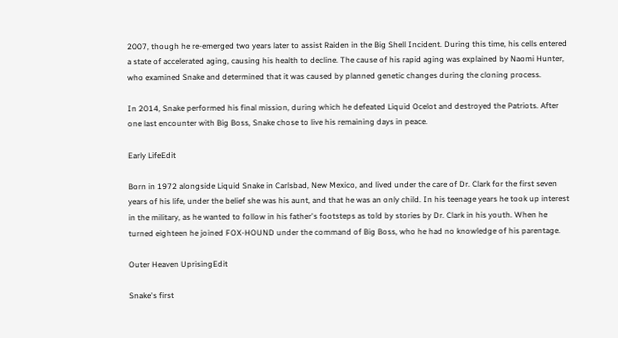2007, though he re-emerged two years later to assist Raiden in the Big Shell Incident. During this time, his cells entered a state of accelerated aging, causing his health to decline. The cause of his rapid aging was explained by Naomi Hunter, who examined Snake and determined that it was caused by planned genetic changes during the cloning process.

In 2014, Snake performed his final mission, during which he defeated Liquid Ocelot and destroyed the Patriots. After one last encounter with Big Boss, Snake chose to live his remaining days in peace.

Early LifeEdit

Born in 1972 alongside Liquid Snake in Carlsbad, New Mexico, and lived under the care of Dr. Clark for the first seven years of his life, under the belief she was his aunt, and that he was an only child. In his teenage years he took up interest in the military, as he wanted to follow in his father's footsteps as told by stories by Dr. Clark in his youth. When he turned eighteen he joined FOX-HOUND under the command of Big Boss, who he had no knowledge of his parentage.

Outer Heaven UprisingEdit

Snake's first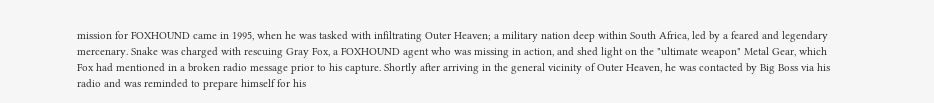mission for FOXHOUND came in 1995, when he was tasked with infiltrating Outer Heaven; a military nation deep within South Africa, led by a feared and legendary mercenary. Snake was charged with rescuing Gray Fox, a FOXHOUND agent who was missing in action, and shed light on the "ultimate weapon" Metal Gear, which Fox had mentioned in a broken radio message prior to his capture. Shortly after arriving in the general vicinity of Outer Heaven, he was contacted by Big Boss via his radio and was reminded to prepare himself for his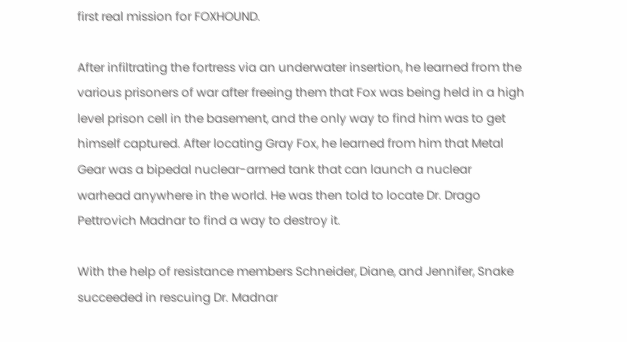first real mission for FOXHOUND.

After infiltrating the fortress via an underwater insertion, he learned from the various prisoners of war after freeing them that Fox was being held in a high level prison cell in the basement, and the only way to find him was to get himself captured. After locating Gray Fox, he learned from him that Metal Gear was a bipedal nuclear-armed tank that can launch a nuclear warhead anywhere in the world. He was then told to locate Dr. Drago Pettrovich Madnar to find a way to destroy it.

With the help of resistance members Schneider, Diane, and Jennifer, Snake succeeded in rescuing Dr. Madnar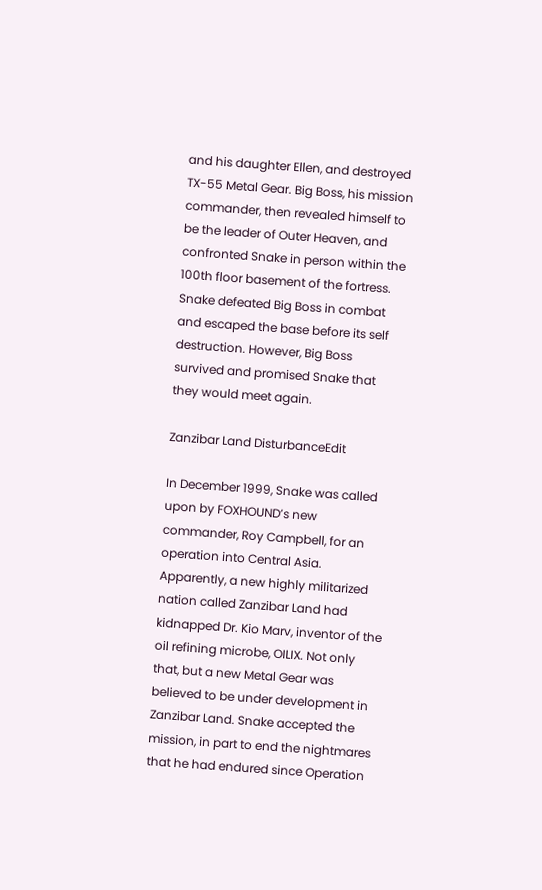and his daughter Ellen, and destroyed TX-55 Metal Gear. Big Boss, his mission commander, then revealed himself to be the leader of Outer Heaven, and confronted Snake in person within the 100th floor basement of the fortress. Snake defeated Big Boss in combat and escaped the base before its self destruction. However, Big Boss survived and promised Snake that they would meet again.

Zanzibar Land DisturbanceEdit

In December 1999, Snake was called upon by FOXHOUND’s new commander, Roy Campbell, for an operation into Central Asia. Apparently, a new highly militarized nation called Zanzibar Land had kidnapped Dr. Kio Marv, inventor of the oil refining microbe, OILIX. Not only that, but a new Metal Gear was believed to be under development in Zanzibar Land. Snake accepted the mission, in part to end the nightmares that he had endured since Operation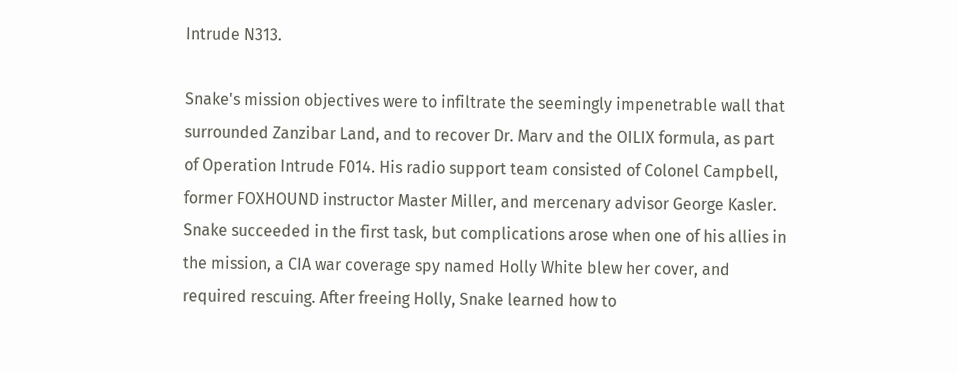Intrude N313.

Snake's mission objectives were to infiltrate the seemingly impenetrable wall that surrounded Zanzibar Land, and to recover Dr. Marv and the OILIX formula, as part of Operation Intrude F014. His radio support team consisted of Colonel Campbell, former FOXHOUND instructor Master Miller, and mercenary advisor George Kasler. Snake succeeded in the first task, but complications arose when one of his allies in the mission, a CIA war coverage spy named Holly White blew her cover, and required rescuing. After freeing Holly, Snake learned how to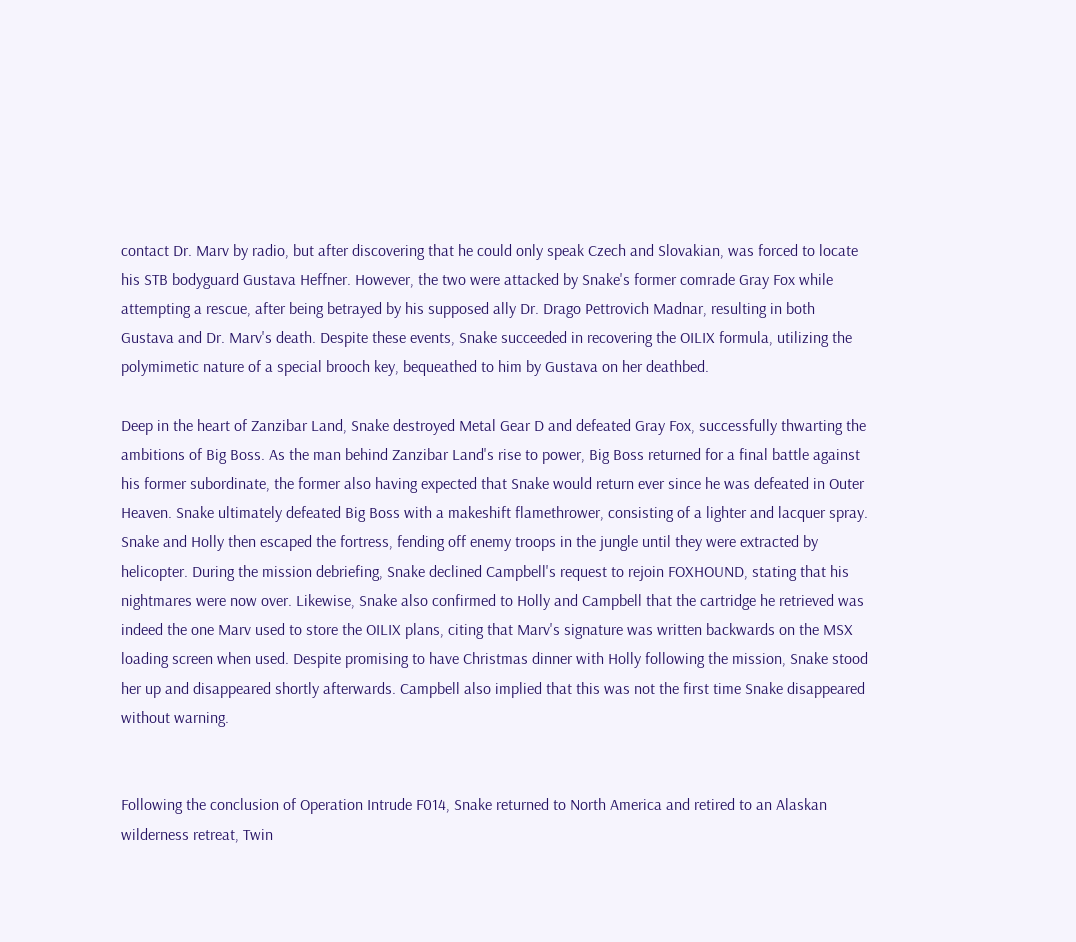contact Dr. Marv by radio, but after discovering that he could only speak Czech and Slovakian, was forced to locate his STB bodyguard Gustava Heffner. However, the two were attacked by Snake's former comrade Gray Fox while attempting a rescue, after being betrayed by his supposed ally Dr. Drago Pettrovich Madnar, resulting in both Gustava and Dr. Marv's death. Despite these events, Snake succeeded in recovering the OILIX formula, utilizing the polymimetic nature of a special brooch key, bequeathed to him by Gustava on her deathbed.

Deep in the heart of Zanzibar Land, Snake destroyed Metal Gear D and defeated Gray Fox, successfully thwarting the ambitions of Big Boss. As the man behind Zanzibar Land's rise to power, Big Boss returned for a final battle against his former subordinate, the former also having expected that Snake would return ever since he was defeated in Outer Heaven. Snake ultimately defeated Big Boss with a makeshift flamethrower, consisting of a lighter and lacquer spray. Snake and Holly then escaped the fortress, fending off enemy troops in the jungle until they were extracted by helicopter. During the mission debriefing, Snake declined Campbell's request to rejoin FOXHOUND, stating that his nightmares were now over. Likewise, Snake also confirmed to Holly and Campbell that the cartridge he retrieved was indeed the one Marv used to store the OILIX plans, citing that Marv's signature was written backwards on the MSX loading screen when used. Despite promising to have Christmas dinner with Holly following the mission, Snake stood her up and disappeared shortly afterwards. Campbell also implied that this was not the first time Snake disappeared without warning.


Following the conclusion of Operation Intrude F014, Snake returned to North America and retired to an Alaskan wilderness retreat, Twin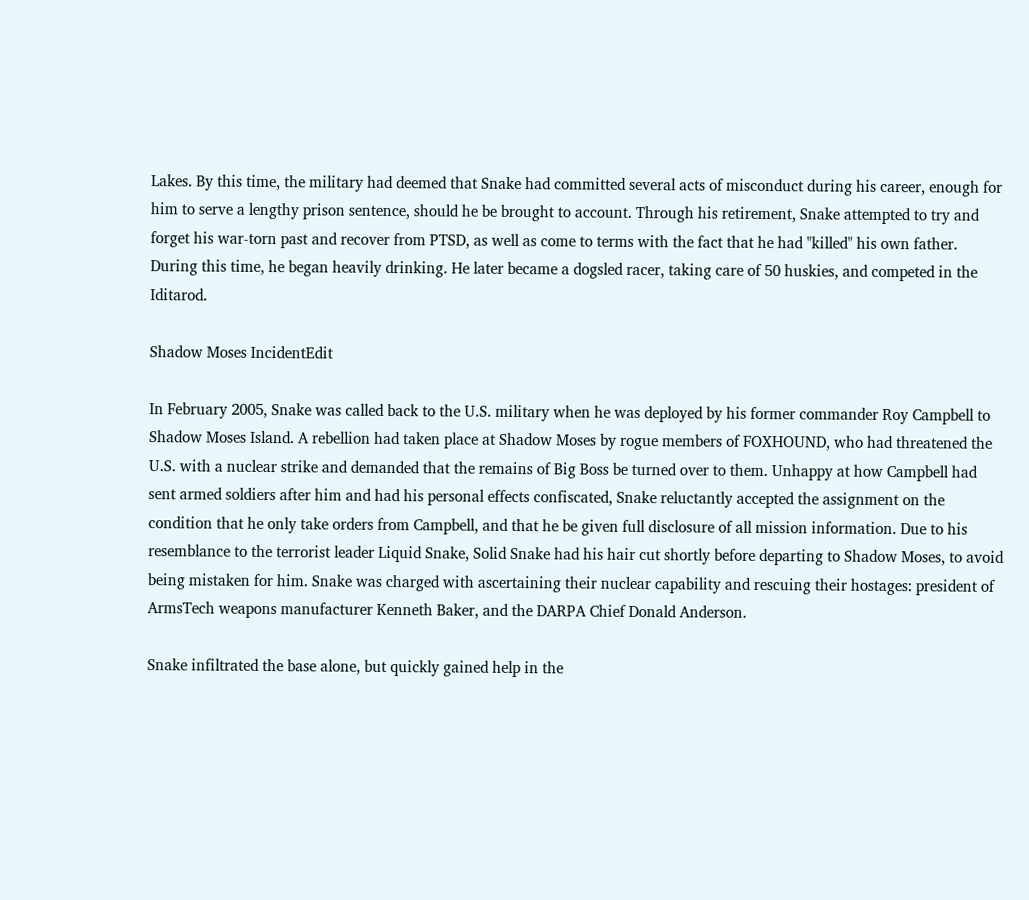Lakes. By this time, the military had deemed that Snake had committed several acts of misconduct during his career, enough for him to serve a lengthy prison sentence, should he be brought to account. Through his retirement, Snake attempted to try and forget his war-torn past and recover from PTSD, as well as come to terms with the fact that he had "killed" his own father. During this time, he began heavily drinking. He later became a dogsled racer, taking care of 50 huskies, and competed in the Iditarod.

Shadow Moses IncidentEdit

In February 2005, Snake was called back to the U.S. military when he was deployed by his former commander Roy Campbell to Shadow Moses Island. A rebellion had taken place at Shadow Moses by rogue members of FOXHOUND, who had threatened the U.S. with a nuclear strike and demanded that the remains of Big Boss be turned over to them. Unhappy at how Campbell had sent armed soldiers after him and had his personal effects confiscated, Snake reluctantly accepted the assignment on the condition that he only take orders from Campbell, and that he be given full disclosure of all mission information. Due to his resemblance to the terrorist leader Liquid Snake, Solid Snake had his hair cut shortly before departing to Shadow Moses, to avoid being mistaken for him. Snake was charged with ascertaining their nuclear capability and rescuing their hostages: president of ArmsTech weapons manufacturer Kenneth Baker, and the DARPA Chief Donald Anderson.

Snake infiltrated the base alone, but quickly gained help in the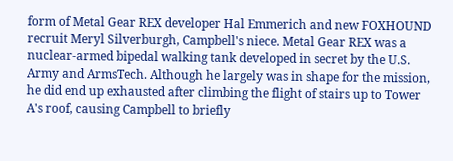form of Metal Gear REX developer Hal Emmerich and new FOXHOUND recruit Meryl Silverburgh, Campbell's niece. Metal Gear REX was a nuclear-armed bipedal walking tank developed in secret by the U.S. Army and ArmsTech. Although he largely was in shape for the mission, he did end up exhausted after climbing the flight of stairs up to Tower A's roof, causing Campbell to briefly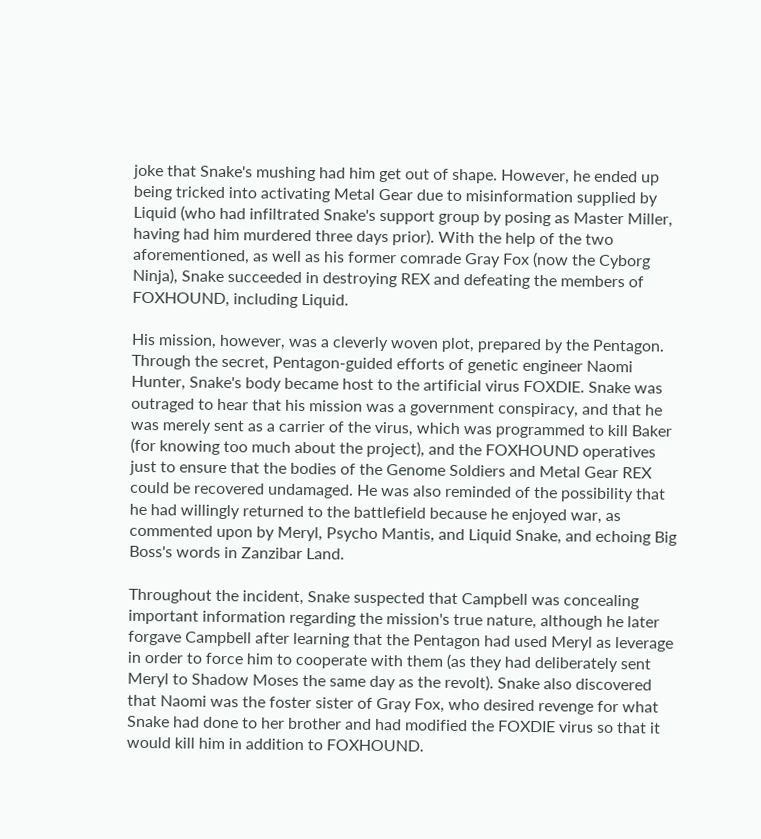joke that Snake's mushing had him get out of shape. However, he ended up being tricked into activating Metal Gear due to misinformation supplied by Liquid (who had infiltrated Snake's support group by posing as Master Miller, having had him murdered three days prior). With the help of the two aforementioned, as well as his former comrade Gray Fox (now the Cyborg Ninja), Snake succeeded in destroying REX and defeating the members of FOXHOUND, including Liquid.

His mission, however, was a cleverly woven plot, prepared by the Pentagon. Through the secret, Pentagon-guided efforts of genetic engineer Naomi Hunter, Snake's body became host to the artificial virus FOXDIE. Snake was outraged to hear that his mission was a government conspiracy, and that he was merely sent as a carrier of the virus, which was programmed to kill Baker (for knowing too much about the project), and the FOXHOUND operatives just to ensure that the bodies of the Genome Soldiers and Metal Gear REX could be recovered undamaged. He was also reminded of the possibility that he had willingly returned to the battlefield because he enjoyed war, as commented upon by Meryl, Psycho Mantis, and Liquid Snake, and echoing Big Boss's words in Zanzibar Land.

Throughout the incident, Snake suspected that Campbell was concealing important information regarding the mission's true nature, although he later forgave Campbell after learning that the Pentagon had used Meryl as leverage in order to force him to cooperate with them (as they had deliberately sent Meryl to Shadow Moses the same day as the revolt). Snake also discovered that Naomi was the foster sister of Gray Fox, who desired revenge for what Snake had done to her brother and had modified the FOXDIE virus so that it would kill him in addition to FOXHOUND.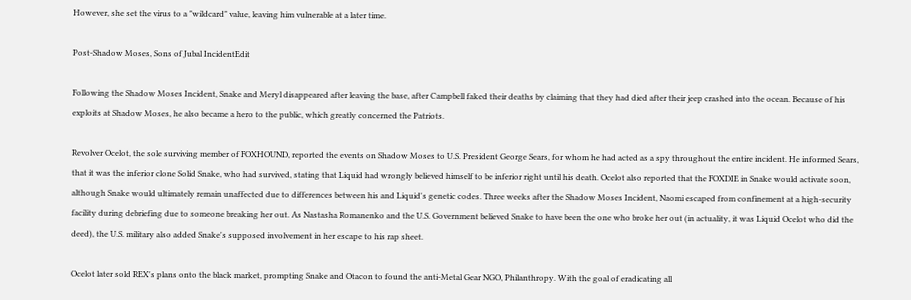However, she set the virus to a "wildcard" value, leaving him vulnerable at a later time.

Post-Shadow Moses, Sons of Jubal IncidentEdit

Following the Shadow Moses Incident, Snake and Meryl disappeared after leaving the base, after Campbell faked their deaths by claiming that they had died after their jeep crashed into the ocean. Because of his exploits at Shadow Moses, he also became a hero to the public, which greatly concerned the Patriots.

Revolver Ocelot, the sole surviving member of FOXHOUND, reported the events on Shadow Moses to U.S. President George Sears, for whom he had acted as a spy throughout the entire incident. He informed Sears, that it was the inferior clone Solid Snake, who had survived, stating that Liquid had wrongly believed himself to be inferior right until his death. Ocelot also reported that the FOXDIE in Snake would activate soon, although Snake would ultimately remain unaffected due to differences between his and Liquid's genetic codes. Three weeks after the Shadow Moses Incident, Naomi escaped from confinement at a high-security facility during debriefing due to someone breaking her out. As Nastasha Romanenko and the U.S. Government believed Snake to have been the one who broke her out (in actuality, it was Liquid Ocelot who did the deed), the U.S. military also added Snake's supposed involvement in her escape to his rap sheet.

Ocelot later sold REX's plans onto the black market, prompting Snake and Otacon to found the anti-Metal Gear NGO, Philanthropy. With the goal of eradicating all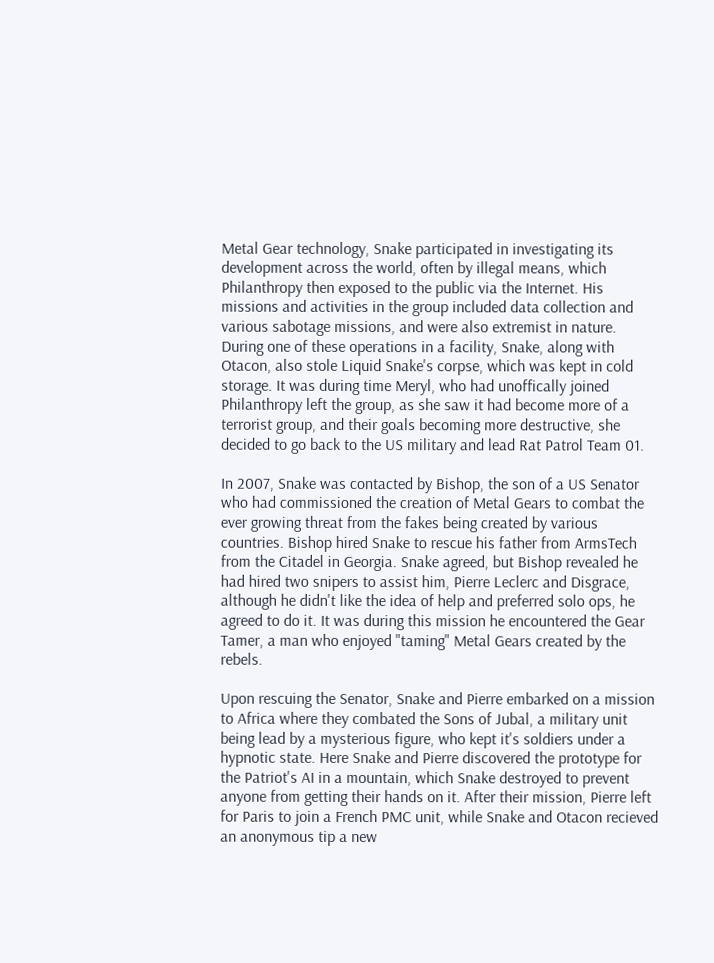Metal Gear technology, Snake participated in investigating its development across the world, often by illegal means, which Philanthropy then exposed to the public via the Internet. His missions and activities in the group included data collection and various sabotage missions, and were also extremist in nature. During one of these operations in a facility, Snake, along with Otacon, also stole Liquid Snake's corpse, which was kept in cold storage. It was during time Meryl, who had unoffically joined Philanthropy left the group, as she saw it had become more of a terrorist group, and their goals becoming more destructive, she decided to go back to the US military and lead Rat Patrol Team 01.

In 2007, Snake was contacted by Bishop, the son of a US Senator who had commissioned the creation of Metal Gears to combat the ever growing threat from the fakes being created by various countries. Bishop hired Snake to rescue his father from ArmsTech from the Citadel in Georgia. Snake agreed, but Bishop revealed he had hired two snipers to assist him, Pierre Leclerc and Disgrace, although he didn't like the idea of help and preferred solo ops, he agreed to do it. It was during this mission he encountered the Gear Tamer, a man who enjoyed "taming" Metal Gears created by the rebels.

Upon rescuing the Senator, Snake and Pierre embarked on a mission to Africa where they combated the Sons of Jubal, a military unit being lead by a mysterious figure, who kept it's soldiers under a hypnotic state. Here Snake and Pierre discovered the prototype for the Patriot's AI in a mountain, which Snake destroyed to prevent anyone from getting their hands on it. After their mission, Pierre left for Paris to join a French PMC unit, while Snake and Otacon recieved an anonymous tip a new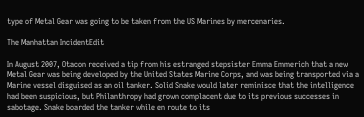type of Metal Gear was going to be taken from the US Marines by mercenaries.

The Manhattan IncidentEdit

In August 2007, Otacon received a tip from his estranged stepsister Emma Emmerich that a new Metal Gear was being developed by the United States Marine Corps, and was being transported via a Marine vessel disguised as an oil tanker. Solid Snake would later reminisce that the intelligence had been suspicious, but Philanthropy had grown complacent due to its previous successes in sabotage. Snake boarded the tanker while en route to its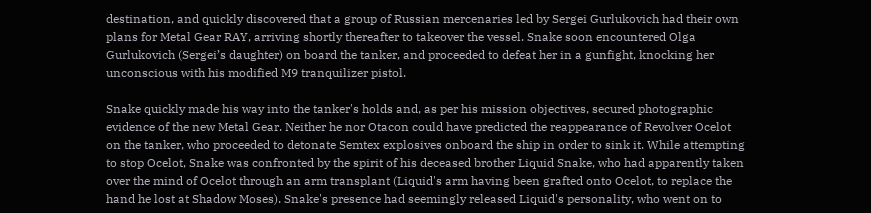destination, and quickly discovered that a group of Russian mercenaries led by Sergei Gurlukovich had their own plans for Metal Gear RAY, arriving shortly thereafter to takeover the vessel. Snake soon encountered Olga Gurlukovich (Sergei’s daughter) on board the tanker, and proceeded to defeat her in a gunfight, knocking her unconscious with his modified M9 tranquilizer pistol.

Snake quickly made his way into the tanker's holds and, as per his mission objectives, secured photographic evidence of the new Metal Gear. Neither he nor Otacon could have predicted the reappearance of Revolver Ocelot on the tanker, who proceeded to detonate Semtex explosives onboard the ship in order to sink it. While attempting to stop Ocelot, Snake was confronted by the spirit of his deceased brother Liquid Snake, who had apparently taken over the mind of Ocelot through an arm transplant (Liquid's arm having been grafted onto Ocelot, to replace the hand he lost at Shadow Moses). Snake's presence had seemingly released Liquid's personality, who went on to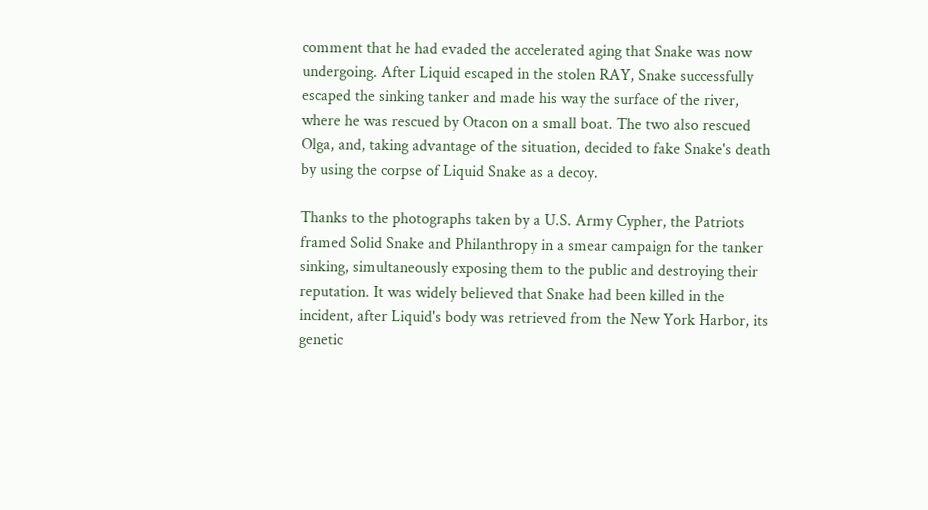comment that he had evaded the accelerated aging that Snake was now undergoing. After Liquid escaped in the stolen RAY, Snake successfully escaped the sinking tanker and made his way the surface of the river, where he was rescued by Otacon on a small boat. The two also rescued Olga, and, taking advantage of the situation, decided to fake Snake's death by using the corpse of Liquid Snake as a decoy.

Thanks to the photographs taken by a U.S. Army Cypher, the Patriots framed Solid Snake and Philanthropy in a smear campaign for the tanker sinking, simultaneously exposing them to the public and destroying their reputation. It was widely believed that Snake had been killed in the incident, after Liquid's body was retrieved from the New York Harbor, its genetic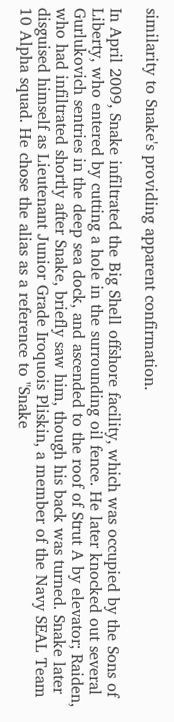similarity to Snake's providing apparent confirmation.

In April 2009, Snake infiltrated the Big Shell offshore facility, which was occupied by the Sons of Liberty, who entered by cutting a hole in the surrounding oil fence. He later knocked out several Gurlukovich sentries in the deep sea dock, and ascended to the roof of Strut A by elevator; Raiden, who had infiltrated shortly after Snake, briefly saw him, though his back was turned. Snake later disguised himself as Lieutenant Junior Grade Iroquois Pliskin, a member of the Navy SEAL Team 10 Alpha squad. He chose the alias as a reference to "Snake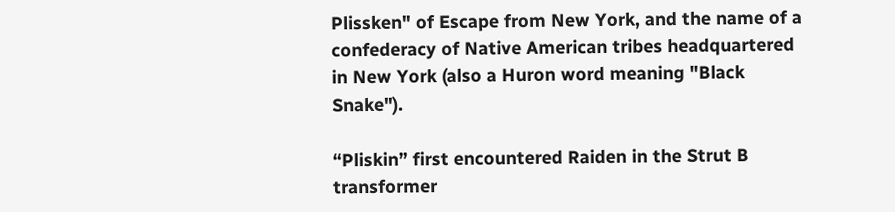Plissken" of Escape from New York, and the name of a confederacy of Native American tribes headquartered in New York (also a Huron word meaning "Black Snake").

“Pliskin” first encountered Raiden in the Strut B transformer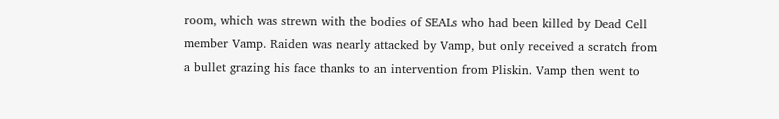room, which was strewn with the bodies of SEALs who had been killed by Dead Cell member Vamp. Raiden was nearly attacked by Vamp, but only received a scratch from a bullet grazing his face thanks to an intervention from Pliskin. Vamp then went to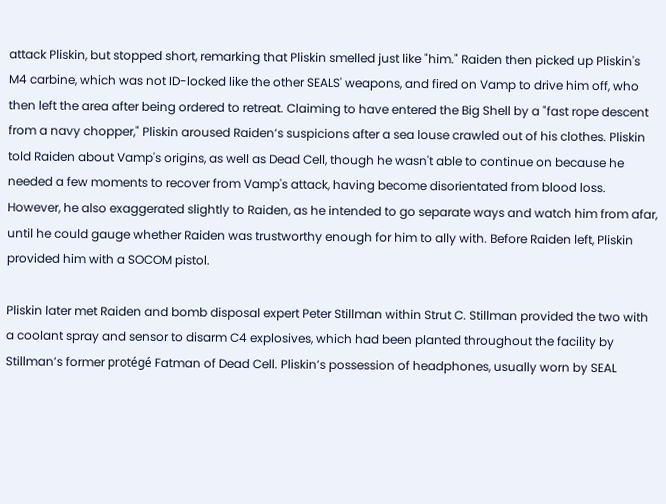attack Pliskin, but stopped short, remarking that Pliskin smelled just like "him." Raiden then picked up Pliskin's M4 carbine, which was not ID-locked like the other SEALS' weapons, and fired on Vamp to drive him off, who then left the area after being ordered to retreat. Claiming to have entered the Big Shell by a "fast rope descent from a navy chopper," Pliskin aroused Raiden’s suspicions after a sea louse crawled out of his clothes. Pliskin told Raiden about Vamp's origins, as well as Dead Cell, though he wasn't able to continue on because he needed a few moments to recover from Vamp's attack, having become disorientated from blood loss. However, he also exaggerated slightly to Raiden, as he intended to go separate ways and watch him from afar, until he could gauge whether Raiden was trustworthy enough for him to ally with. Before Raiden left, Pliskin provided him with a SOCOM pistol.

Pliskin later met Raiden and bomb disposal expert Peter Stillman within Strut C. Stillman provided the two with a coolant spray and sensor to disarm C4 explosives, which had been planted throughout the facility by Stillman’s former protégé Fatman of Dead Cell. Pliskin’s possession of headphones, usually worn by SEAL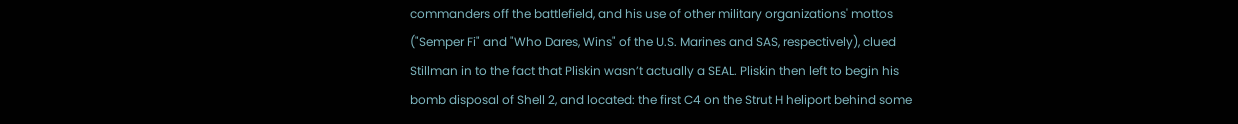commanders off the battlefield, and his use of other military organizations' mottos ("Semper Fi" and "Who Dares, Wins" of the U.S. Marines and SAS, respectively), clued Stillman in to the fact that Pliskin wasn’t actually a SEAL. Pliskin then left to begin his bomb disposal of Shell 2, and located: the first C4 on the Strut H heliport behind some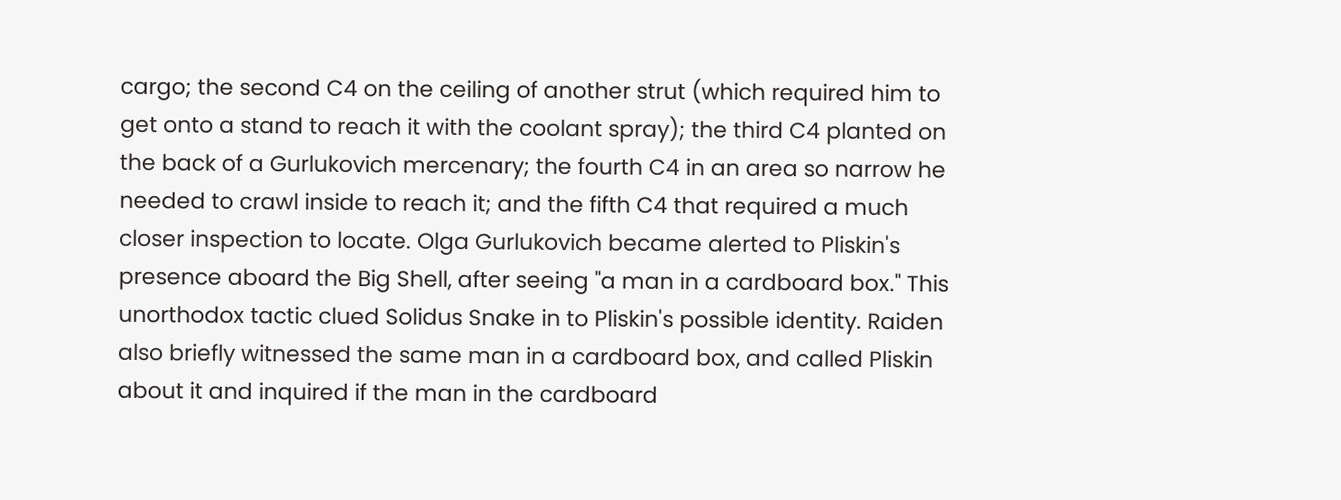cargo; the second C4 on the ceiling of another strut (which required him to get onto a stand to reach it with the coolant spray); the third C4 planted on the back of a Gurlukovich mercenary; the fourth C4 in an area so narrow he needed to crawl inside to reach it; and the fifth C4 that required a much closer inspection to locate. Olga Gurlukovich became alerted to Pliskin's presence aboard the Big Shell, after seeing "a man in a cardboard box." This unorthodox tactic clued Solidus Snake in to Pliskin's possible identity. Raiden also briefly witnessed the same man in a cardboard box, and called Pliskin about it and inquired if the man in the cardboard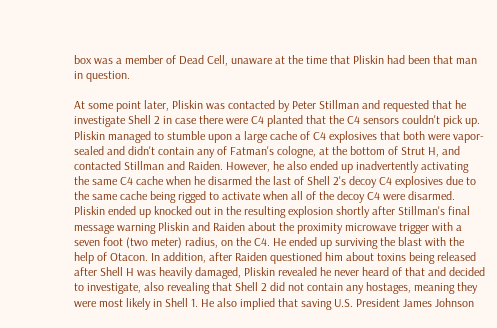box was a member of Dead Cell, unaware at the time that Pliskin had been that man in question.

At some point later, Pliskin was contacted by Peter Stillman and requested that he investigate Shell 2 in case there were C4 planted that the C4 sensors couldn't pick up. Pliskin managed to stumble upon a large cache of C4 explosives that both were vapor-sealed and didn't contain any of Fatman's cologne, at the bottom of Strut H, and contacted Stillman and Raiden. However, he also ended up inadvertently activating the same C4 cache when he disarmed the last of Shell 2's decoy C4 explosives due to the same cache being rigged to activate when all of the decoy C4 were disarmed. Pliskin ended up knocked out in the resulting explosion shortly after Stillman's final message warning Pliskin and Raiden about the proximity microwave trigger with a seven foot (two meter) radius, on the C4. He ended up surviving the blast with the help of Otacon. In addition, after Raiden questioned him about toxins being released after Shell H was heavily damaged, Pliskin revealed he never heard of that and decided to investigate, also revealing that Shell 2 did not contain any hostages, meaning they were most likely in Shell 1. He also implied that saving U.S. President James Johnson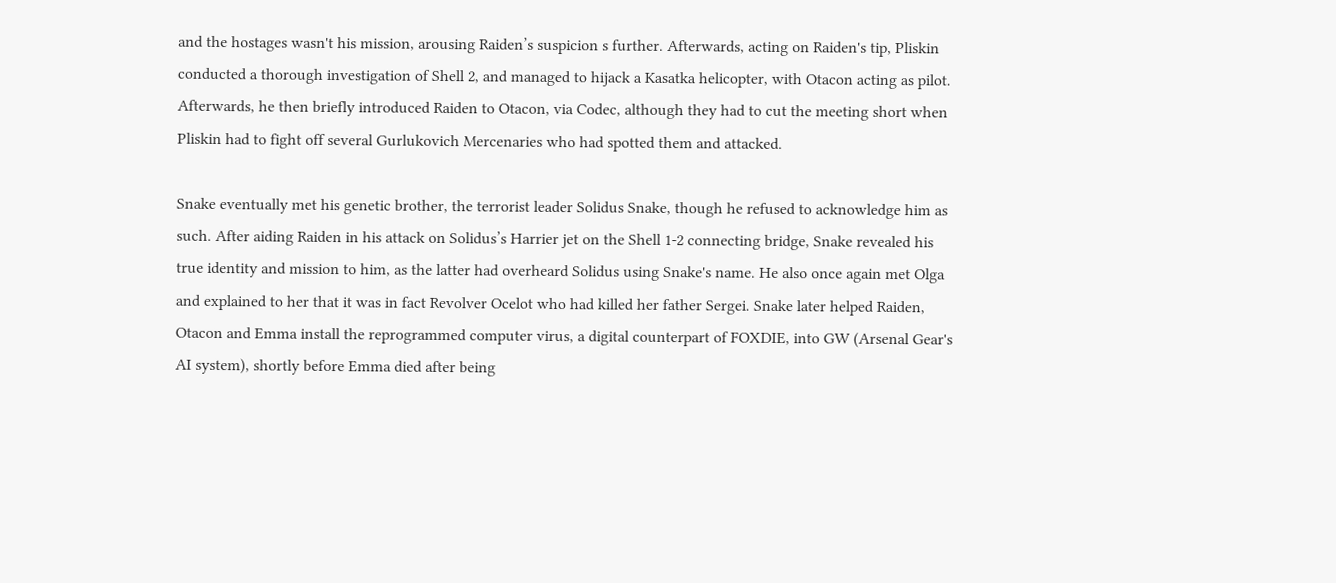and the hostages wasn't his mission, arousing Raiden’s suspicion s further. Afterwards, acting on Raiden's tip, Pliskin conducted a thorough investigation of Shell 2, and managed to hijack a Kasatka helicopter, with Otacon acting as pilot. Afterwards, he then briefly introduced Raiden to Otacon, via Codec, although they had to cut the meeting short when Pliskin had to fight off several Gurlukovich Mercenaries who had spotted them and attacked.

Snake eventually met his genetic brother, the terrorist leader Solidus Snake, though he refused to acknowledge him as such. After aiding Raiden in his attack on Solidus’s Harrier jet on the Shell 1-2 connecting bridge, Snake revealed his true identity and mission to him, as the latter had overheard Solidus using Snake's name. He also once again met Olga and explained to her that it was in fact Revolver Ocelot who had killed her father Sergei. Snake later helped Raiden, Otacon and Emma install the reprogrammed computer virus, a digital counterpart of FOXDIE, into GW (Arsenal Gear's AI system), shortly before Emma died after being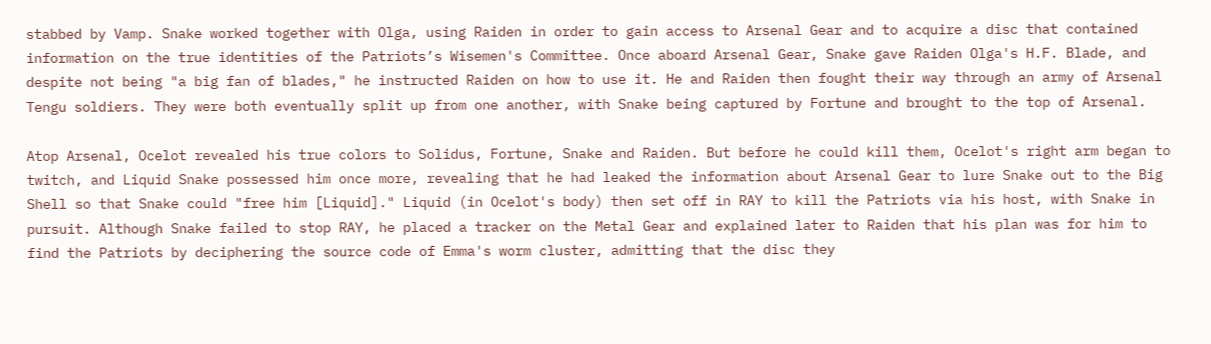stabbed by Vamp. Snake worked together with Olga, using Raiden in order to gain access to Arsenal Gear and to acquire a disc that contained information on the true identities of the Patriots’s Wisemen's Committee. Once aboard Arsenal Gear, Snake gave Raiden Olga's H.F. Blade, and despite not being "a big fan of blades," he instructed Raiden on how to use it. He and Raiden then fought their way through an army of Arsenal Tengu soldiers. They were both eventually split up from one another, with Snake being captured by Fortune and brought to the top of Arsenal.

Atop Arsenal, Ocelot revealed his true colors to Solidus, Fortune, Snake and Raiden. But before he could kill them, Ocelot's right arm began to twitch, and Liquid Snake possessed him once more, revealing that he had leaked the information about Arsenal Gear to lure Snake out to the Big Shell so that Snake could "free him [Liquid]." Liquid (in Ocelot's body) then set off in RAY to kill the Patriots via his host, with Snake in pursuit. Although Snake failed to stop RAY, he placed a tracker on the Metal Gear and explained later to Raiden that his plan was for him to find the Patriots by deciphering the source code of Emma's worm cluster, admitting that the disc they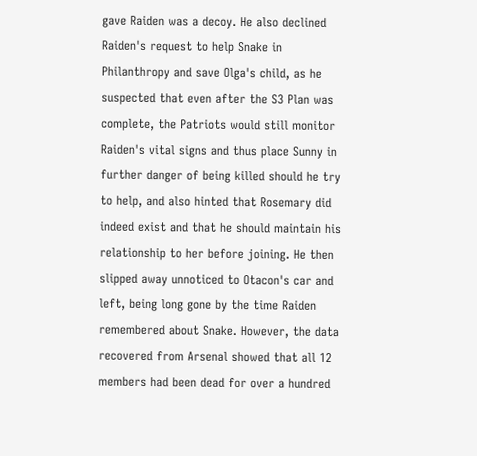gave Raiden was a decoy. He also declined Raiden's request to help Snake in Philanthropy and save Olga's child, as he suspected that even after the S3 Plan was complete, the Patriots would still monitor Raiden's vital signs and thus place Sunny in further danger of being killed should he try to help, and also hinted that Rosemary did indeed exist and that he should maintain his relationship to her before joining. He then slipped away unnoticed to Otacon's car and left, being long gone by the time Raiden remembered about Snake. However, the data recovered from Arsenal showed that all 12 members had been dead for over a hundred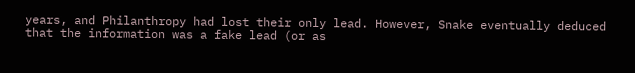years, and Philanthropy had lost their only lead. However, Snake eventually deduced that the information was a fake lead (or as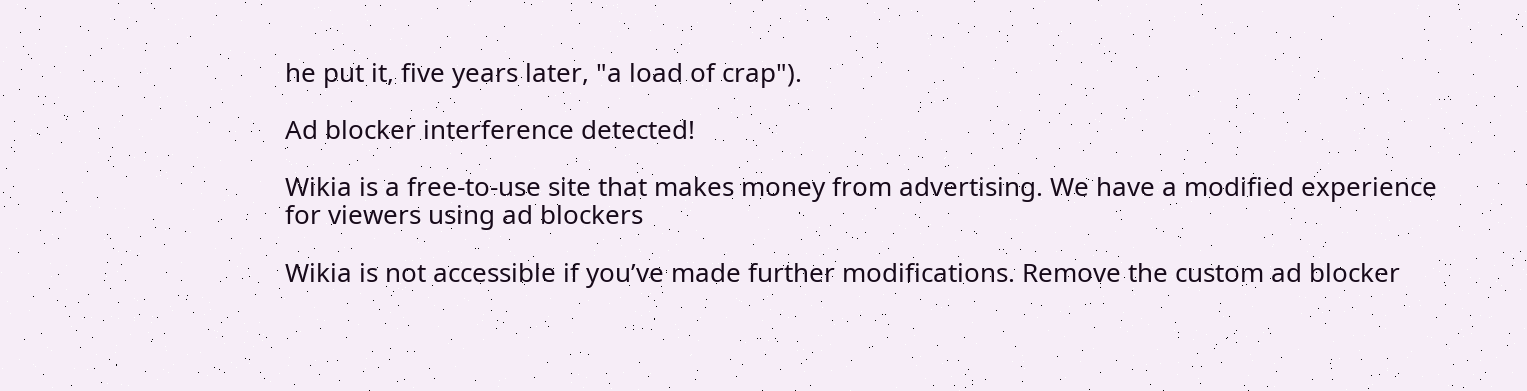he put it, five years later, "a load of crap").

Ad blocker interference detected!

Wikia is a free-to-use site that makes money from advertising. We have a modified experience for viewers using ad blockers

Wikia is not accessible if you’ve made further modifications. Remove the custom ad blocker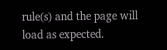rule(s) and the page will load as expected.